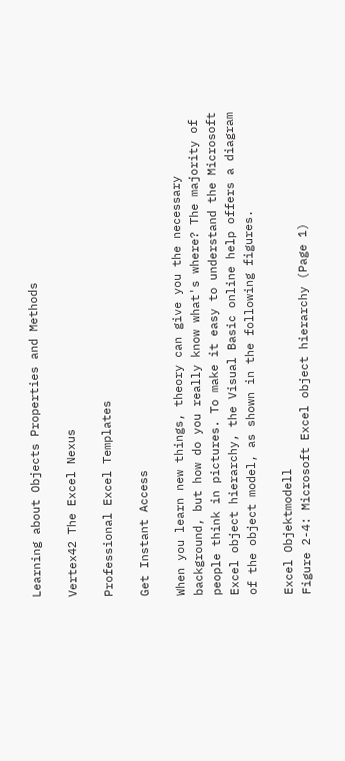Learning about Objects Properties and Methods

Vertex42 The Excel Nexus

Professional Excel Templates

Get Instant Access

When you learn new things, theory can give you the necessary background, but how do you really know what's where? The majority of people think in pictures. To make it easy to understand the Microsoft Excel object hierarchy, the Visual Basic online help offers a diagram of the object model, as shown in the following figures.

Excel Objektmodell
Figure 2-4: Microsoft Excel object hierarchy (Page 1)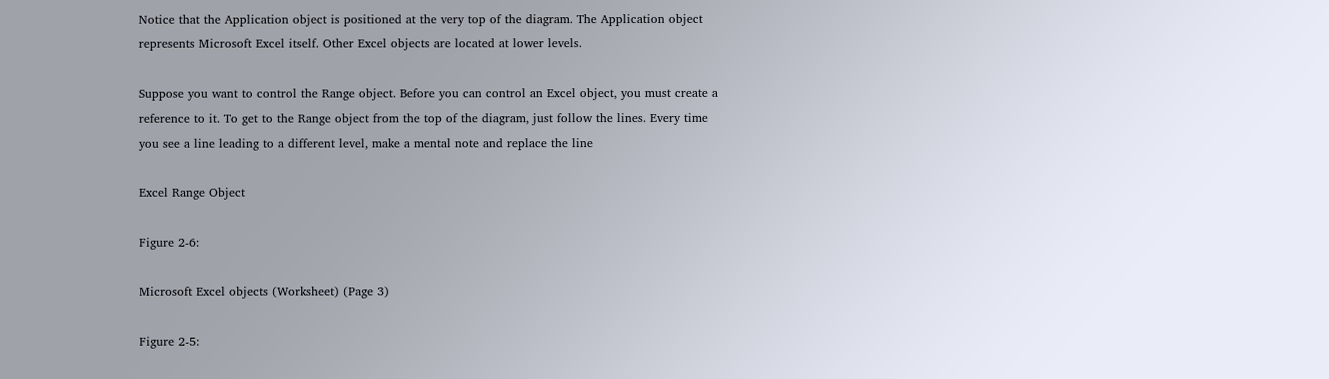Notice that the Application object is positioned at the very top of the diagram. The Application object represents Microsoft Excel itself. Other Excel objects are located at lower levels.

Suppose you want to control the Range object. Before you can control an Excel object, you must create a reference to it. To get to the Range object from the top of the diagram, just follow the lines. Every time you see a line leading to a different level, make a mental note and replace the line

Excel Range Object

Figure 2-6:

Microsoft Excel objects (Worksheet) (Page 3)

Figure 2-5: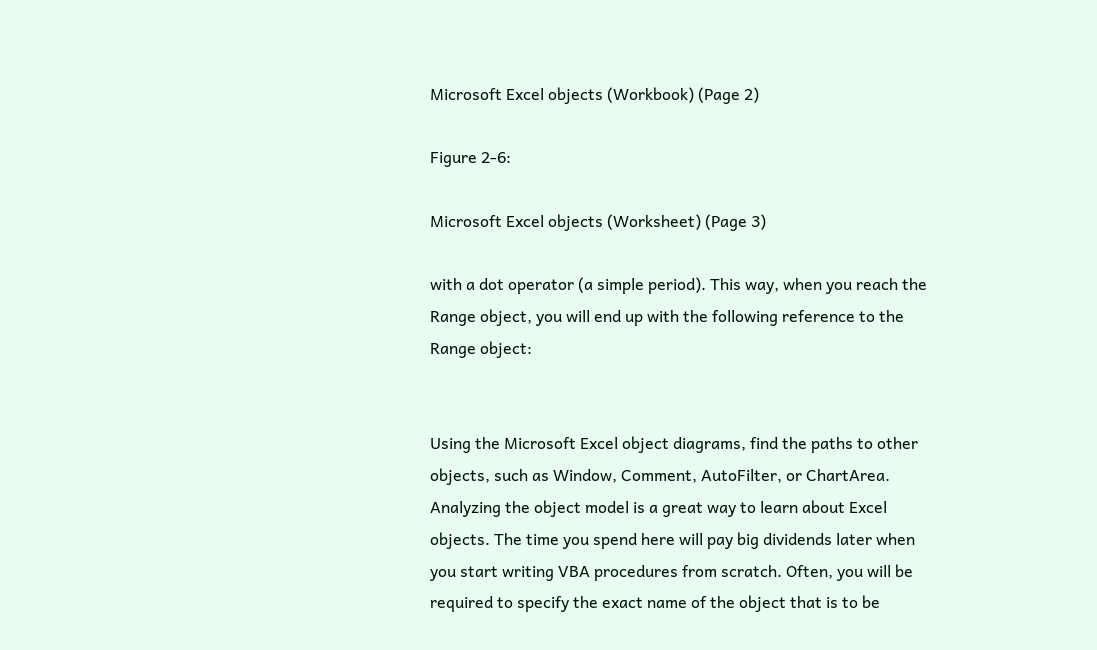Microsoft Excel objects (Workbook) (Page 2)

Figure 2-6:

Microsoft Excel objects (Worksheet) (Page 3)

with a dot operator (a simple period). This way, when you reach the Range object, you will end up with the following reference to the Range object:


Using the Microsoft Excel object diagrams, find the paths to other objects, such as Window, Comment, AutoFilter, or ChartArea. Analyzing the object model is a great way to learn about Excel objects. The time you spend here will pay big dividends later when you start writing VBA procedures from scratch. Often, you will be required to specify the exact name of the object that is to be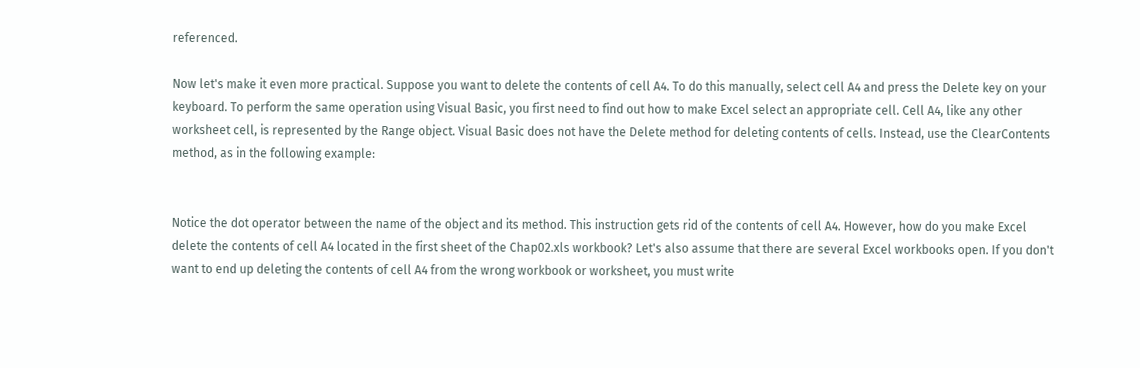referenced.

Now let's make it even more practical. Suppose you want to delete the contents of cell A4. To do this manually, select cell A4 and press the Delete key on your keyboard. To perform the same operation using Visual Basic, you first need to find out how to make Excel select an appropriate cell. Cell A4, like any other worksheet cell, is represented by the Range object. Visual Basic does not have the Delete method for deleting contents of cells. Instead, use the ClearContents method, as in the following example:


Notice the dot operator between the name of the object and its method. This instruction gets rid of the contents of cell A4. However, how do you make Excel delete the contents of cell A4 located in the first sheet of the Chap02.xls workbook? Let's also assume that there are several Excel workbooks open. If you don't want to end up deleting the contents of cell A4 from the wrong workbook or worksheet, you must write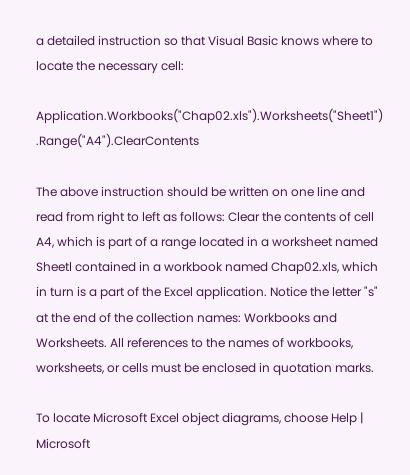a detailed instruction so that Visual Basic knows where to locate the necessary cell:

Application.Workbooks("Chap02.xls").Worksheets("Sheet1") .Range("A4").ClearContents

The above instruction should be written on one line and read from right to left as follows: Clear the contents of cell A4, which is part of a range located in a worksheet named Sheetl contained in a workbook named Chap02.xls, which in turn is a part of the Excel application. Notice the letter "s" at the end of the collection names: Workbooks and Worksheets. All references to the names of workbooks, worksheets, or cells must be enclosed in quotation marks.

To locate Microsoft Excel object diagrams, choose Help | Microsoft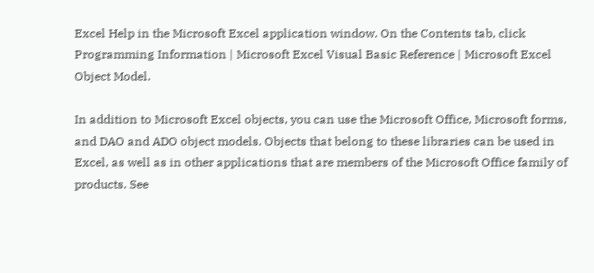Excel Help in the Microsoft Excel application window. On the Contents tab, click Programming Information | Microsoft Excel Visual Basic Reference | Microsoft Excel Object Model.

In addition to Microsoft Excel objects, you can use the Microsoft Office, Microsoft forms, and DAO and ADO object models. Objects that belong to these libraries can be used in Excel, as well as in other applications that are members of the Microsoft Office family of products. See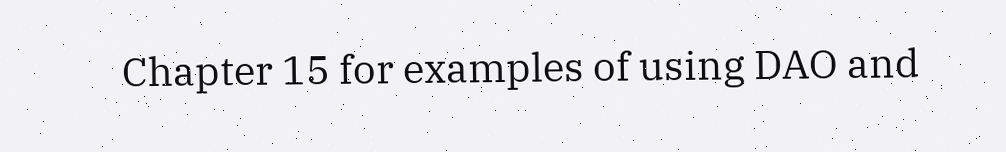Chapter 15 for examples of using DAO and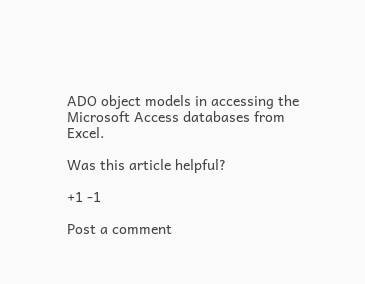ADO object models in accessing the Microsoft Access databases from Excel.

Was this article helpful?

+1 -1

Post a comment